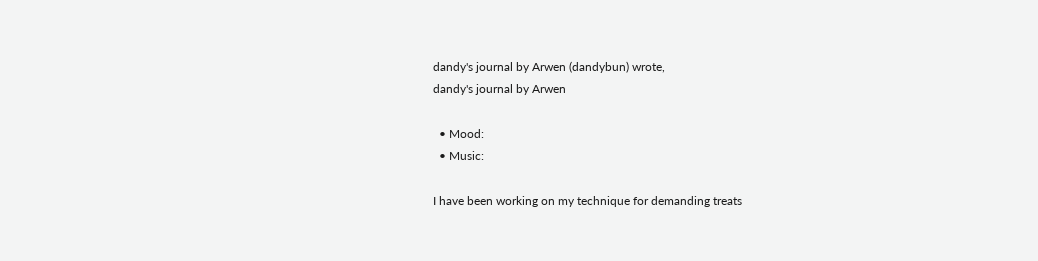dandy's journal by Arwen (dandybun) wrote,
dandy's journal by Arwen

  • Mood:
  • Music:

I have been working on my technique for demanding treats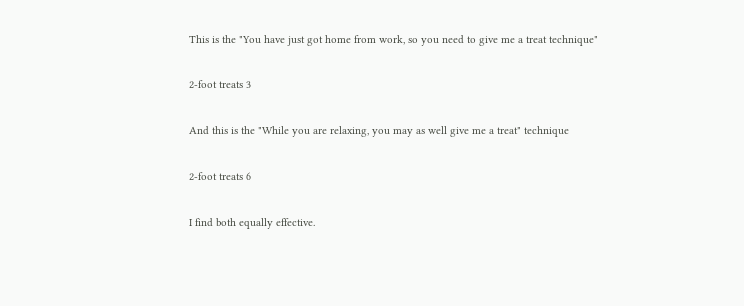This is the "You have just got home from work, so you need to give me a treat technique"

2-foot treats 3

And this is the "While you are relaxing, you may as well give me a treat" technique

2-foot treats 6

I find both equally effective.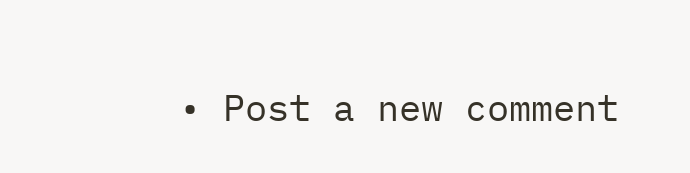• Post a new comment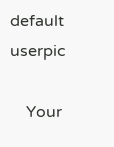default userpic

    Your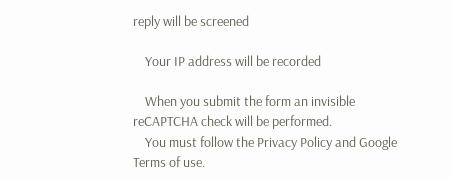reply will be screened

    Your IP address will be recorded

    When you submit the form an invisible reCAPTCHA check will be performed.
    You must follow the Privacy Policy and Google Terms of use.